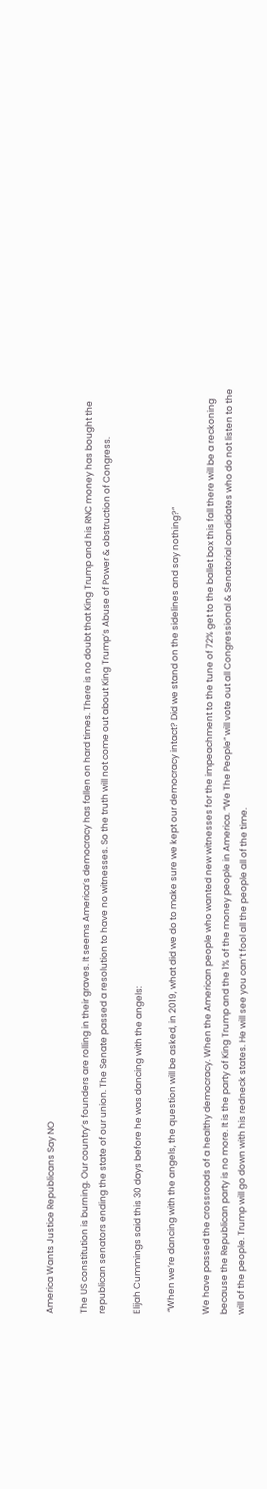America Wants Justice Republicans Say NO

The US constitution is burning. Our country’s founders are rolling in their graves. It seems America’s democracy has fallen on hard times. There is no doubt that King Trump and his RNC money has bought the republican senators ending the state of our union. The Senate passed a resolution to have no witnesses. So the truth will not come out about King Trump’s Abuse of Power & obstruction of Congress.

Elijah Cummings said this 30 days before he was dancing with the angels:

 “When we’re dancing with the angels, the question will be asked, in 2019, what did we do to make sure we kept our democracy intact? Did we stand on the sidelines and say nothing?”

We have passed the crossroads of a healthy democracy. When the American people who wanted new witnesses for the impeachment to the tune of 72% get to the ballet box this fall there will be a reckoning because the Republican party is no more. It is the party of King Trump and the 1% of the money people in America. “We The People” will vote out all Congressional & Senatorial candidates who do not listen to the will of the people. Trump will go down with his redneck states. He will see you can’t fool all the people all of the time.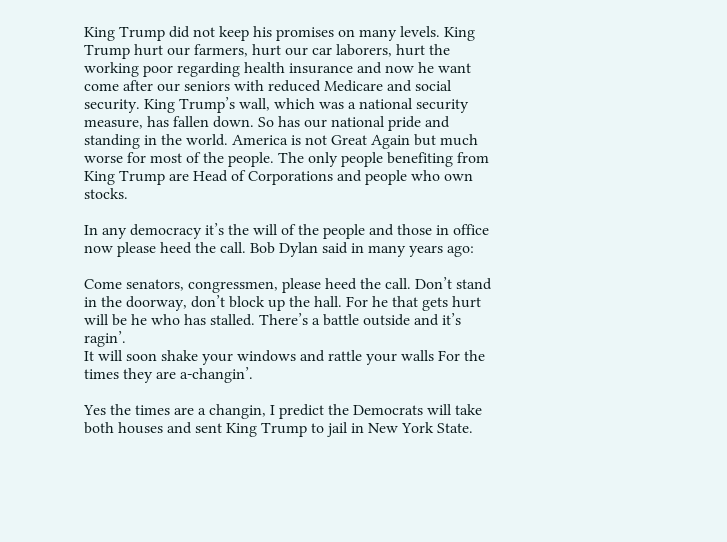King Trump did not keep his promises on many levels. King Trump hurt our farmers, hurt our car laborers, hurt the working poor regarding health insurance and now he want come after our seniors with reduced Medicare and social security. King Trump’s wall, which was a national security measure, has fallen down. So has our national pride and standing in the world. America is not Great Again but much worse for most of the people. The only people benefiting from King Trump are Head of Corporations and people who own stocks.

In any democracy it’s the will of the people and those in office now please heed the call. Bob Dylan said in many years ago:

Come senators, congressmen, please heed the call. Don’t stand in the doorway, don’t block up the hall. For he that gets hurt will be he who has stalled. There’s a battle outside and it’s ragin’.
It will soon shake your windows and rattle your walls For the times they are a-changin’.

Yes the times are a changin, I predict the Democrats will take both houses and sent King Trump to jail in New York State.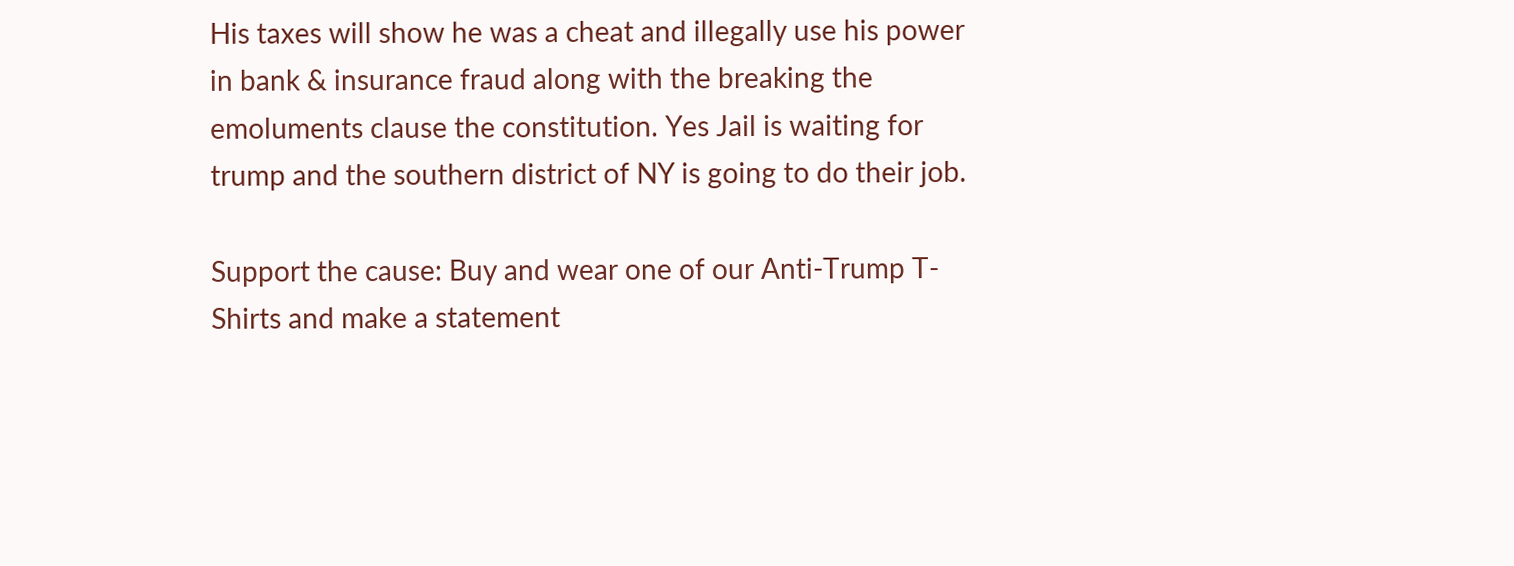His taxes will show he was a cheat and illegally use his power in bank & insurance fraud along with the breaking the emoluments clause the constitution. Yes Jail is waiting for trump and the southern district of NY is going to do their job.

Support the cause: Buy and wear one of our Anti-Trump T-Shirts and make a statement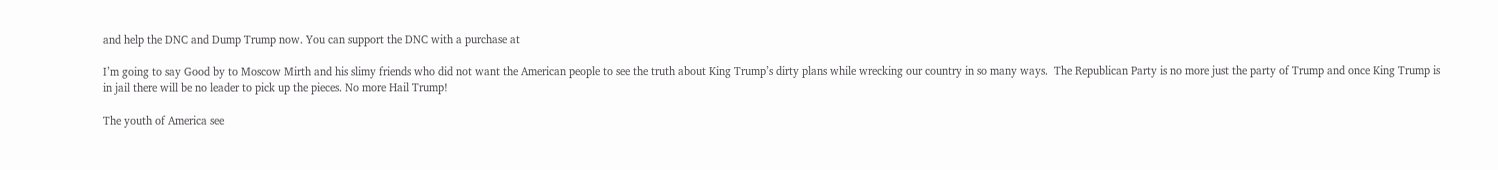and help the DNC and Dump Trump now. You can support the DNC with a purchase at

I’m going to say Good by to Moscow Mirth and his slimy friends who did not want the American people to see the truth about King Trump’s dirty plans while wrecking our country in so many ways.  The Republican Party is no more just the party of Trump and once King Trump is in jail there will be no leader to pick up the pieces. No more Hail Trump!

The youth of America see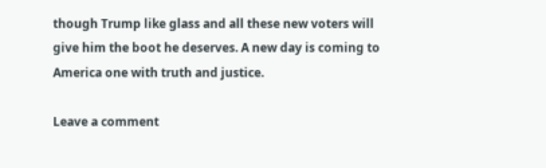though Trump like glass and all these new voters will give him the boot he deserves. A new day is coming to America one with truth and justice.

Leave a comment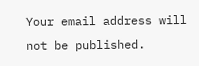Your email address will not be published.